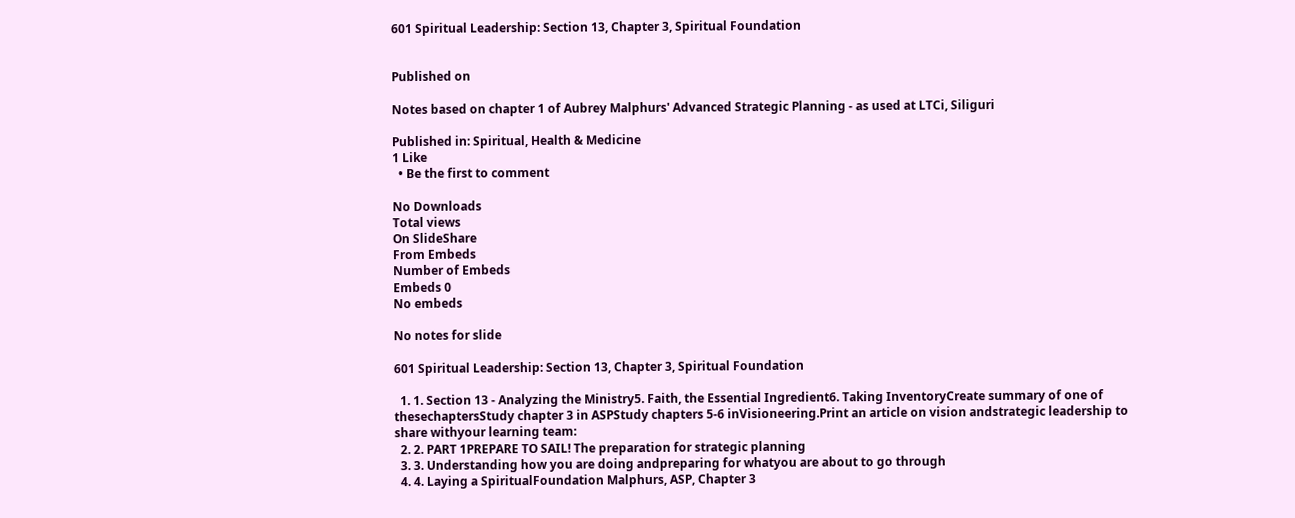601 Spiritual Leadership: Section 13, Chapter 3, Spiritual Foundation


Published on

Notes based on chapter 1 of Aubrey Malphurs' Advanced Strategic Planning - as used at LTCi, Siliguri

Published in: Spiritual, Health & Medicine
1 Like
  • Be the first to comment

No Downloads
Total views
On SlideShare
From Embeds
Number of Embeds
Embeds 0
No embeds

No notes for slide

601 Spiritual Leadership: Section 13, Chapter 3, Spiritual Foundation

  1. 1. Section 13 - Analyzing the Ministry5. Faith, the Essential Ingredient6. Taking InventoryCreate summary of one of thesechaptersStudy chapter 3 in ASPStudy chapters 5-6 inVisioneering.Print an article on vision andstrategic leadership to share withyour learning team:
  2. 2. PART 1PREPARE TO SAIL! The preparation for strategic planning
  3. 3. Understanding how you are doing andpreparing for whatyou are about to go through
  4. 4. Laying a SpiritualFoundation Malphurs, ASP, Chapter 3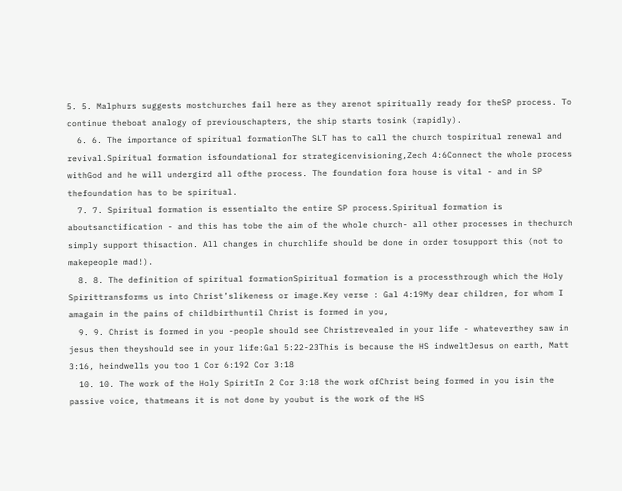5. 5. Malphurs suggests mostchurches fail here as they arenot spiritually ready for theSP process. To continue theboat analogy of previouschapters, the ship starts tosink (rapidly).
  6. 6. The importance of spiritual formationThe SLT has to call the church tospiritual renewal and revival.Spiritual formation isfoundational for strategicenvisioning,Zech 4:6Connect the whole process withGod and he will undergird all ofthe process. The foundation fora house is vital - and in SP thefoundation has to be spiritual.
  7. 7. Spiritual formation is essentialto the entire SP process.Spiritual formation is aboutsanctification - and this has tobe the aim of the whole church- all other processes in thechurch simply support thisaction. All changes in churchlife should be done in order tosupport this (not to makepeople mad!).
  8. 8. The definition of spiritual formationSpiritual formation is a processthrough which the Holy Spirittransforms us into Christ’slikeness or image.Key verse : Gal 4:19My dear children, for whom I amagain in the pains of childbirthuntil Christ is formed in you,
  9. 9. Christ is formed in you -people should see Christrevealed in your life - whateverthey saw in jesus then theyshould see in your life:Gal 5:22-23This is because the HS indweltJesus on earth, Matt 3:16, heindwells you too 1 Cor 6:192 Cor 3:18
  10. 10. The work of the Holy SpiritIn 2 Cor 3:18 the work ofChrist being formed in you isin the passive voice, thatmeans it is not done by youbut is the work of the HS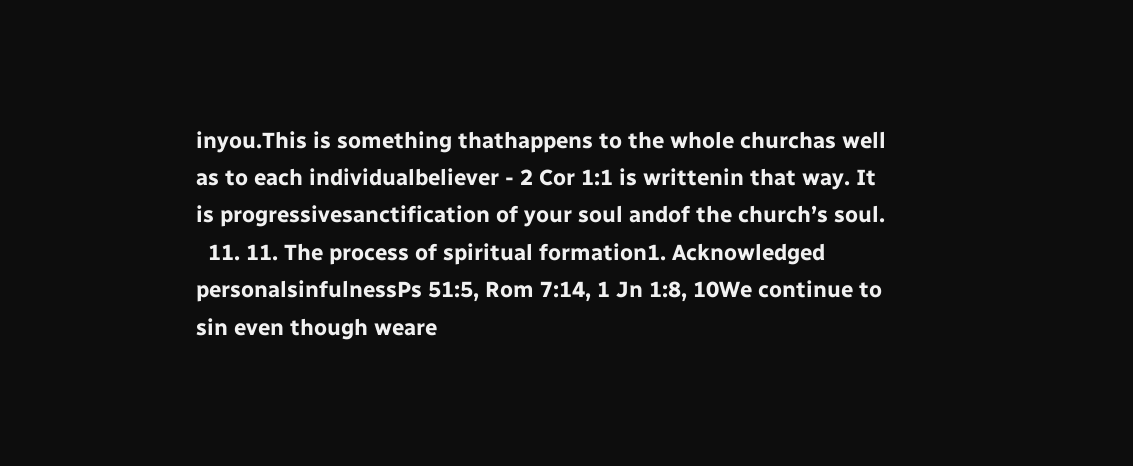inyou.This is something thathappens to the whole churchas well as to each individualbeliever - 2 Cor 1:1 is writtenin that way. It is progressivesanctification of your soul andof the church’s soul.
  11. 11. The process of spiritual formation1. Acknowledged personalsinfulnessPs 51:5, Rom 7:14, 1 Jn 1:8, 10We continue to sin even though weare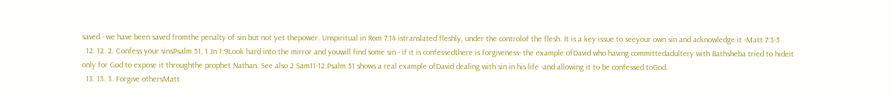saved - we have been saved fromthe penalty of sin but not yet thepower. Unspiritual in Rom 7:14 istranslated fleshly, under the controlof the flesh. It is a key issue to seeyour own sin and acknowledge it -Matt 7:3-5
  12. 12. 2. Confess your sinsPsalm 51, 1 Jn 1:9Look hard into the mirror and youwill find some sin - if it is confessedthere is forgiveness- the example ofDavid who having committedadultery with Bathsheba tried to hideit only for God to expose it throughthe prophet Nathan. See also 2 Sam11-12.Psalm 51 shows a real example ofDavid dealing with sin in his life -and allowing it to be confessed toGod.
  13. 13. 3. Forgive othersMatt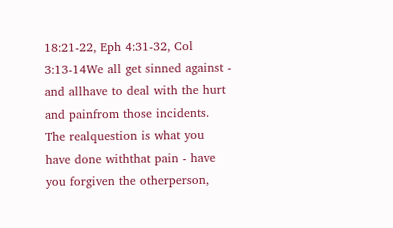18:21-22, Eph 4:31-32, Col 3:13-14We all get sinned against - and allhave to deal with the hurt and painfrom those incidents. The realquestion is what you have done withthat pain - have you forgiven the otherperson,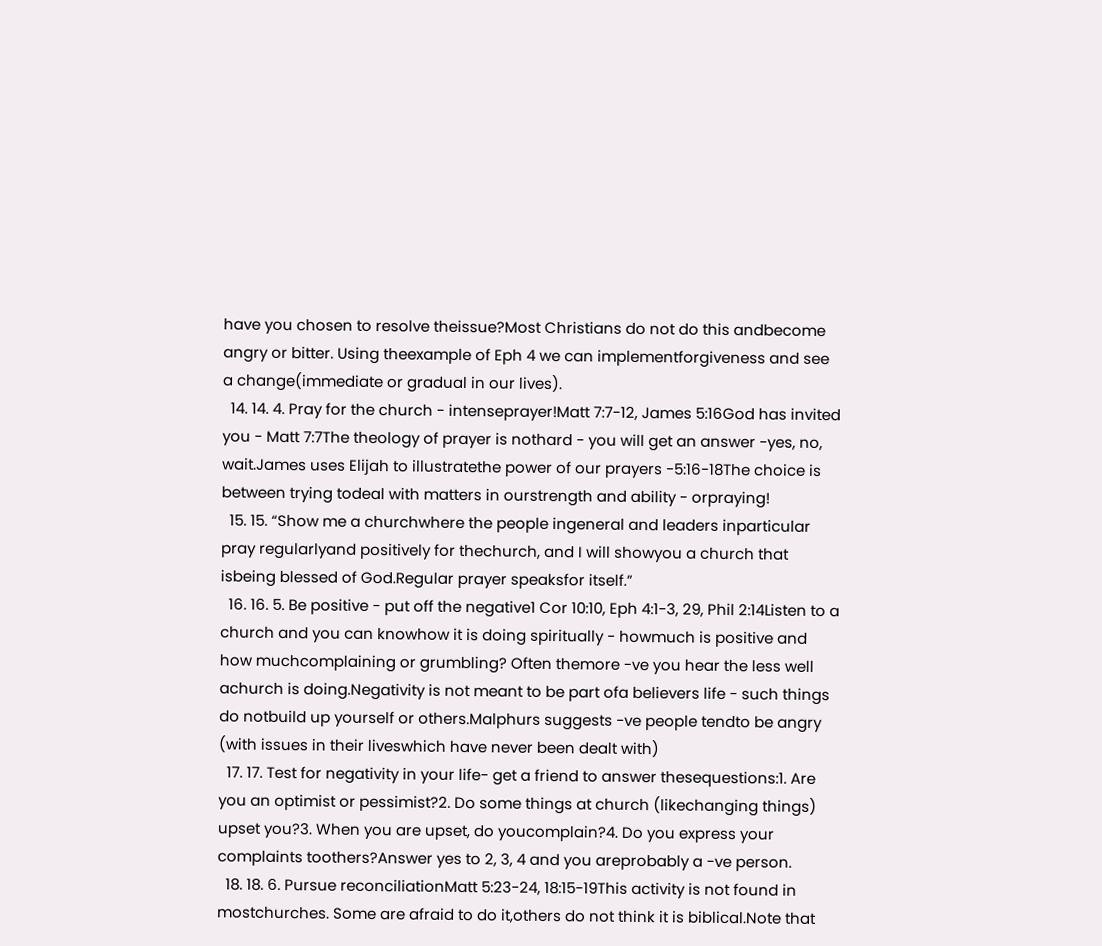have you chosen to resolve theissue?Most Christians do not do this andbecome angry or bitter. Using theexample of Eph 4 we can implementforgiveness and see a change(immediate or gradual in our lives).
  14. 14. 4. Pray for the church - intenseprayer!Matt 7:7-12, James 5:16God has invited you - Matt 7:7The theology of prayer is nothard - you will get an answer -yes, no, wait.James uses Elijah to illustratethe power of our prayers -5:16-18The choice is between trying todeal with matters in ourstrength and ability - orpraying!
  15. 15. “Show me a churchwhere the people ingeneral and leaders inparticular pray regularlyand positively for thechurch, and I will showyou a church that isbeing blessed of God.Regular prayer speaksfor itself.”
  16. 16. 5. Be positive - put off the negative1 Cor 10:10, Eph 4:1-3, 29, Phil 2:14Listen to a church and you can knowhow it is doing spiritually - howmuch is positive and how muchcomplaining or grumbling? Often themore -ve you hear the less well achurch is doing.Negativity is not meant to be part ofa believers life - such things do notbuild up yourself or others.Malphurs suggests -ve people tendto be angry (with issues in their liveswhich have never been dealt with)
  17. 17. Test for negativity in your life- get a friend to answer thesequestions:1. Are you an optimist or pessimist?2. Do some things at church (likechanging things) upset you?3. When you are upset, do youcomplain?4. Do you express your complaints toothers?Answer yes to 2, 3, 4 and you areprobably a -ve person.
  18. 18. 6. Pursue reconciliationMatt 5:23-24, 18:15-19This activity is not found in mostchurches. Some are afraid to do it,others do not think it is biblical.Note that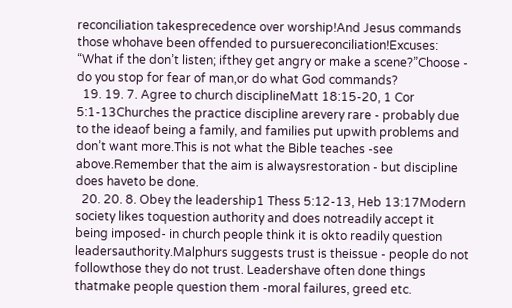reconciliation takesprecedence over worship!And Jesus commands those whohave been offended to pursuereconciliation!Excuses: “What if the don’t listen; ifthey get angry or make a scene?”Choose - do you stop for fear of man,or do what God commands?
  19. 19. 7. Agree to church disciplineMatt 18:15-20, 1 Cor 5:1-13Churches the practice discipline arevery rare - probably due to the ideaof being a family, and families put upwith problems and don’t want more.This is not what the Bible teaches -see above.Remember that the aim is alwaysrestoration - but discipline does haveto be done.
  20. 20. 8. Obey the leadership1 Thess 5:12-13, Heb 13:17Modern society likes toquestion authority and does notreadily accept it being imposed- in church people think it is okto readily question leadersauthority.Malphurs suggests trust is theissue - people do not followthose they do not trust. Leadershave often done things thatmake people question them -moral failures, greed etc.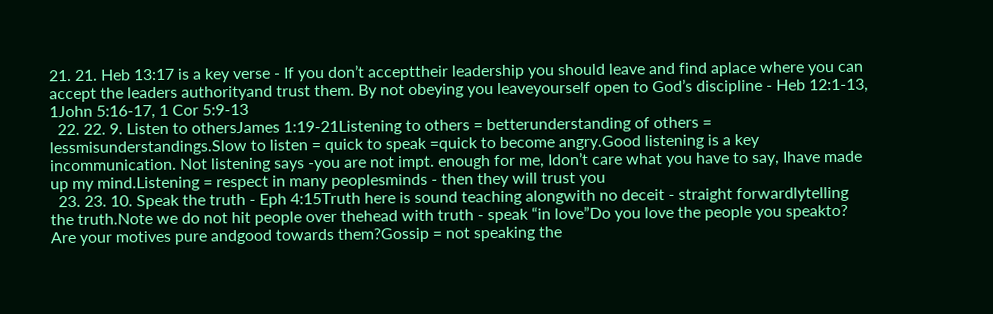21. 21. Heb 13:17 is a key verse - If you don’t accepttheir leadership you should leave and find aplace where you can accept the leaders authorityand trust them. By not obeying you leaveyourself open to God’s discipline - Heb 12:1-13, 1John 5:16-17, 1 Cor 5:9-13
  22. 22. 9. Listen to othersJames 1:19-21Listening to others = betterunderstanding of others = lessmisunderstandings.Slow to listen = quick to speak =quick to become angry.Good listening is a key incommunication. Not listening says -you are not impt. enough for me, Idon’t care what you have to say, Ihave made up my mind.Listening = respect in many peoplesminds - then they will trust you
  23. 23. 10. Speak the truth - Eph 4:15Truth here is sound teaching alongwith no deceit - straight forwardlytelling the truth.Note we do not hit people over thehead with truth - speak “in love”Do you love the people you speakto? Are your motives pure andgood towards them?Gossip = not speaking the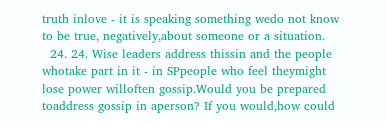truth inlove - it is speaking something wedo not know to be true, negatively,about someone or a situation.
  24. 24. Wise leaders address thissin and the people whotake part in it - in SPpeople who feel theymight lose power willoften gossip.Would you be prepared toaddress gossip in aperson? If you would,how could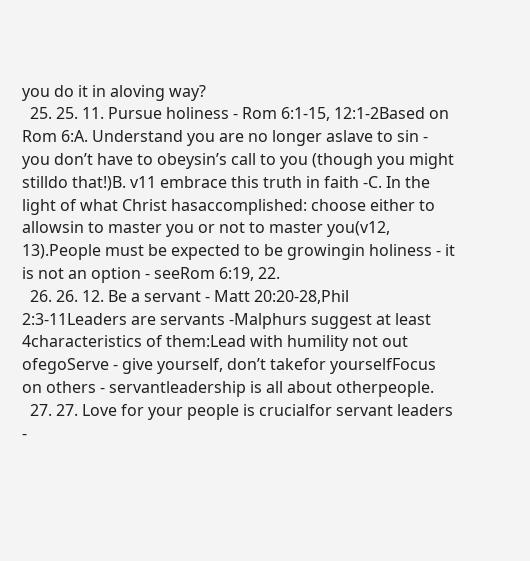you do it in aloving way?
  25. 25. 11. Pursue holiness - Rom 6:1-15, 12:1-2Based on Rom 6:A. Understand you are no longer aslave to sin - you don’t have to obeysin’s call to you (though you might stilldo that!)B. v11 embrace this truth in faith -C. In the light of what Christ hasaccomplished: choose either to allowsin to master you or not to master you(v12, 13).People must be expected to be growingin holiness - it is not an option - seeRom 6:19, 22.
  26. 26. 12. Be a servant - Matt 20:20-28,Phil 2:3-11Leaders are servants -Malphurs suggest at least 4characteristics of them:Lead with humility not out ofegoServe - give yourself, don’t takefor yourselfFocus on others - servantleadership is all about otherpeople.
  27. 27. Love for your people is crucialfor servant leaders -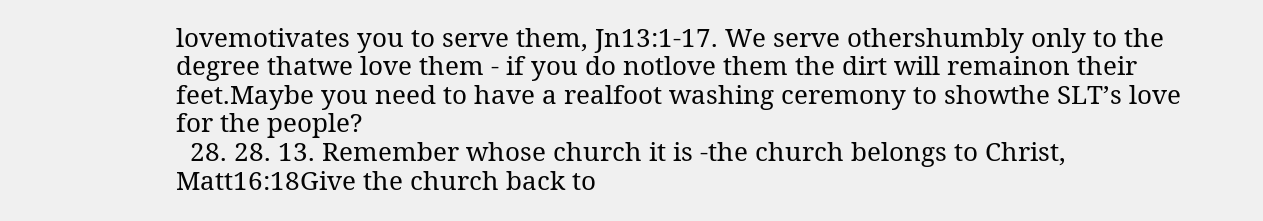lovemotivates you to serve them, Jn13:1-17. We serve othershumbly only to the degree thatwe love them - if you do notlove them the dirt will remainon their feet.Maybe you need to have a realfoot washing ceremony to showthe SLT’s love for the people?
  28. 28. 13. Remember whose church it is -the church belongs to Christ, Matt16:18Give the church back to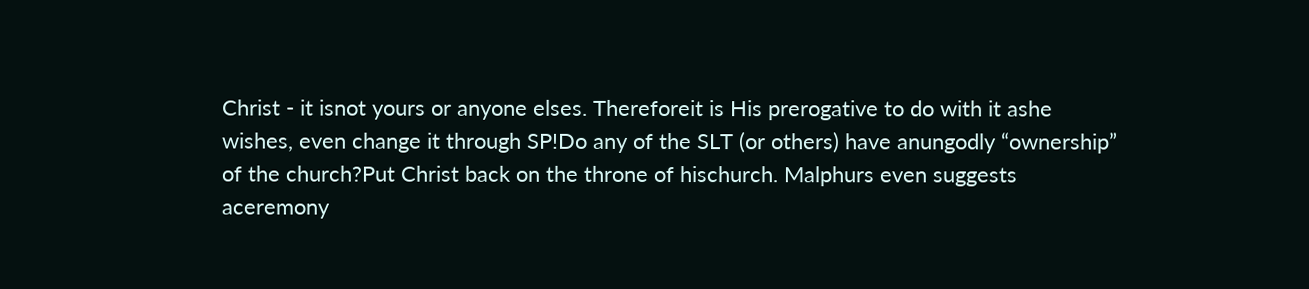Christ - it isnot yours or anyone elses. Thereforeit is His prerogative to do with it ashe wishes, even change it through SP!Do any of the SLT (or others) have anungodly “ownership” of the church?Put Christ back on the throne of hischurch. Malphurs even suggests aceremony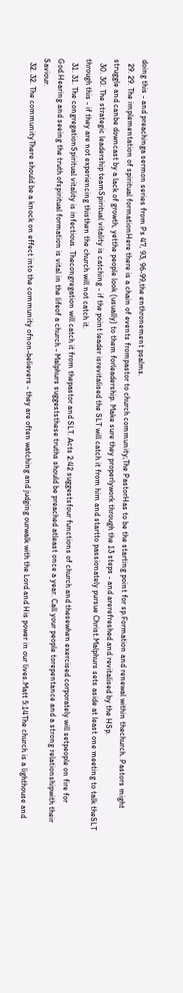doing this - and preachinga sermon series from Ps 47, 93, 96-99,the enthronement psalms.
  29. 29. The implementation of spiritual formationHere there is a chain of events frompastor to church community;The PastorHas to be the starting point for sp.Formation and renewal within thechurch. Pastors might struggle and canbe downcast by a lack of growth, yetthe people look (usually) to them forleadership. Make sure they properlywork through the 13 steps - and arerefreshed and revitalised by the HSp.
  30. 30. The strategic leadership teamSpiritual vitality is catching - if the point leader isrevitalised the SLT will catch it from him and startto passionately pursue Christ.Malphurs sets aside at least one meeting to talk theSLT through this - if they are not experiencing thisthen the church will not catch it.
  31. 31. The congregationSpiritual vitality is infectious. Thecongregation will catch it from thepastor and SLT. Acts 2:42 suggestsfour functions of church and thesewhen exercised corporately will setpeople on fire for God.Hearing and seeing the truth ofspiritual formation is vital in the lifeof a church - Malphurs suggeststhese truths should be preached atleast once a year. Call your people torepentance and a strong relationshipwith their Saviour.
  32. 32. The communityThere should be a knock on effect into the community ofnon-believers - they are often watching and judging ourwalk with the Lord and His power in our lives.Matt 5:14The church is a lighthouse and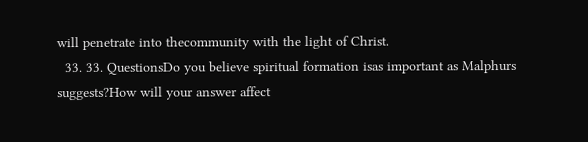will penetrate into thecommunity with the light of Christ.
  33. 33. QuestionsDo you believe spiritual formation isas important as Malphurs suggests?How will your answer affect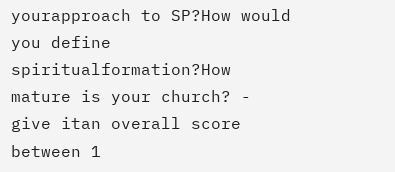yourapproach to SP?How would you define spiritualformation?How mature is your church? - give itan overall score between 1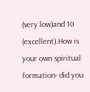(very low)and 10 (excellent).How is your own spiritual formation- did you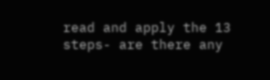read and apply the 13 steps- are there any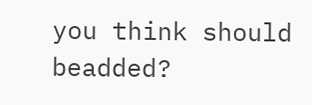you think should beadded?